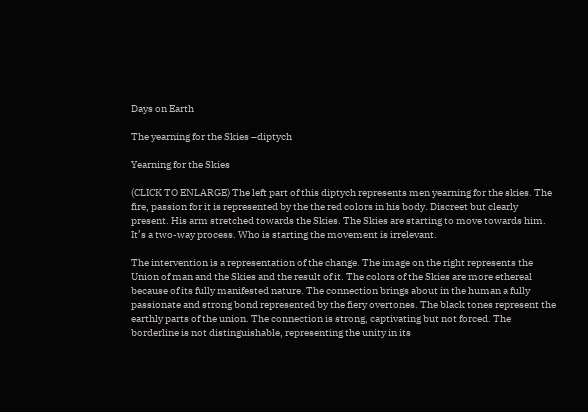Days on Earth

The yearning for the Skies –diptych

Yearning for the Skies

(CLICK TO ENLARGE) The left part of this diptych represents men yearning for the skies. The fire, passion for it is represented by the the red colors in his body. Discreet but clearly present. His arm stretched towards the Skies. The Skies are starting to move towards him. It’s a two-way process. Who is starting the movement is irrelevant.

The intervention is a representation of the change. The image on the right represents the Union of man and the Skies and the result of it. The colors of the Skies are more ethereal because of its fully manifested nature. The connection brings about in the human a fully passionate and strong bond represented by the fiery overtones. The black tones represent the earthly parts of the union. The connection is strong, captivating but not forced. The borderline is not distinguishable, representing the unity in its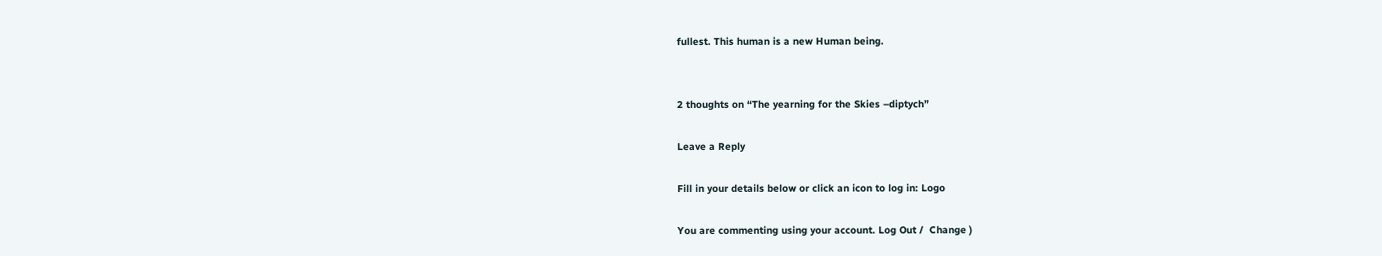fullest. This human is a new Human being.


2 thoughts on “The yearning for the Skies –diptych”

Leave a Reply

Fill in your details below or click an icon to log in: Logo

You are commenting using your account. Log Out /  Change )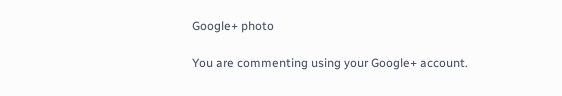Google+ photo

You are commenting using your Google+ account.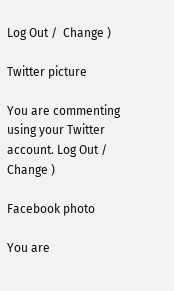Log Out /  Change )

Twitter picture

You are commenting using your Twitter account. Log Out /  Change )

Facebook photo

You are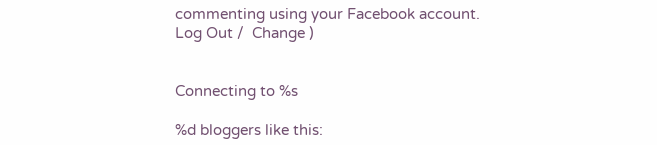commenting using your Facebook account. Log Out /  Change )


Connecting to %s

%d bloggers like this: